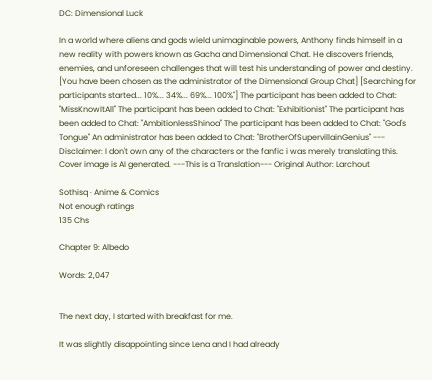DC: Dimensional Luck

In a world where aliens and gods wield unimaginable powers, Anthony finds himself in a new reality with powers known as Gacha and Dimensional Chat. He discovers friends, enemies, and unforeseen challenges that will test his understanding of power and destiny. [You have been chosen as the administrator of the Dimensional Group Chat] [Searching for participants started... 10%... 34%... 69%... 100%"] The participant has been added to Chat: "MissKnowItAll" The participant has been added to Chat: "Exhibitionist" The participant has been added to Chat: "AmbitionlessShinoa" The participant has been added to Chat: "God's Tongue" An administrator has been added to Chat: "BrotherOfSupervillainGenius" --- Disclaimer: I don't own any of the characters or the fanfic i was merely translating this. Cover image is AI generated. ---This is a Translation--- Original Author: Larchout

Sothisq · Anime & Comics
Not enough ratings
135 Chs

Chapter 9: Albedo

Words: 2,047


The next day, I started with breakfast for me.

It was slightly disappointing since Lena and I had already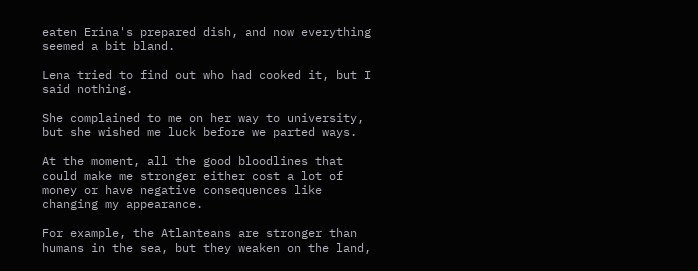eaten Erina's prepared dish, and now everything seemed a bit bland.

Lena tried to find out who had cooked it, but I said nothing.

She complained to me on her way to university, but she wished me luck before we parted ways.

At the moment, all the good bloodlines that could make me stronger either cost a lot of money or have negative consequences like changing my appearance.

For example, the Atlanteans are stronger than humans in the sea, but they weaken on the land,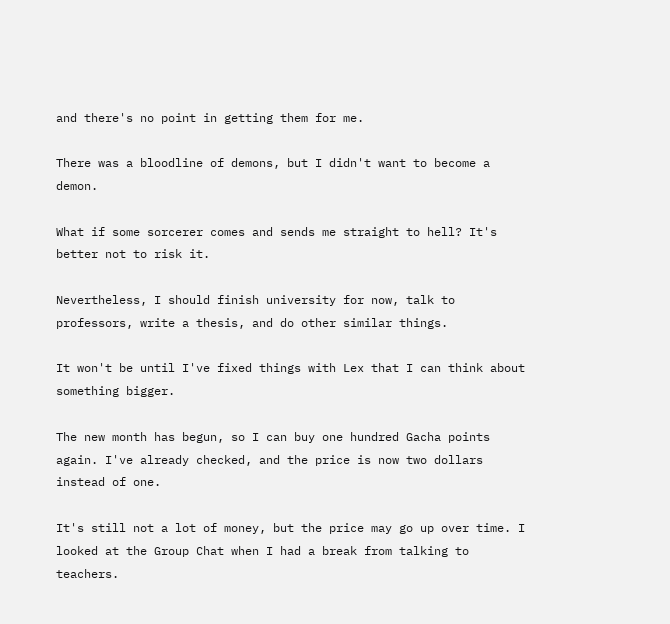and there's no point in getting them for me.

There was a bloodline of demons, but I didn't want to become a demon.

What if some sorcerer comes and sends me straight to hell? It's better not to risk it.

Nevertheless, I should finish university for now, talk to professors, write a thesis, and do other similar things.

It won't be until I've fixed things with Lex that I can think about something bigger.

The new month has begun, so I can buy one hundred Gacha points again. I've already checked, and the price is now two dollars instead of one.

It's still not a lot of money, but the price may go up over time. I looked at the Group Chat when I had a break from talking to teachers.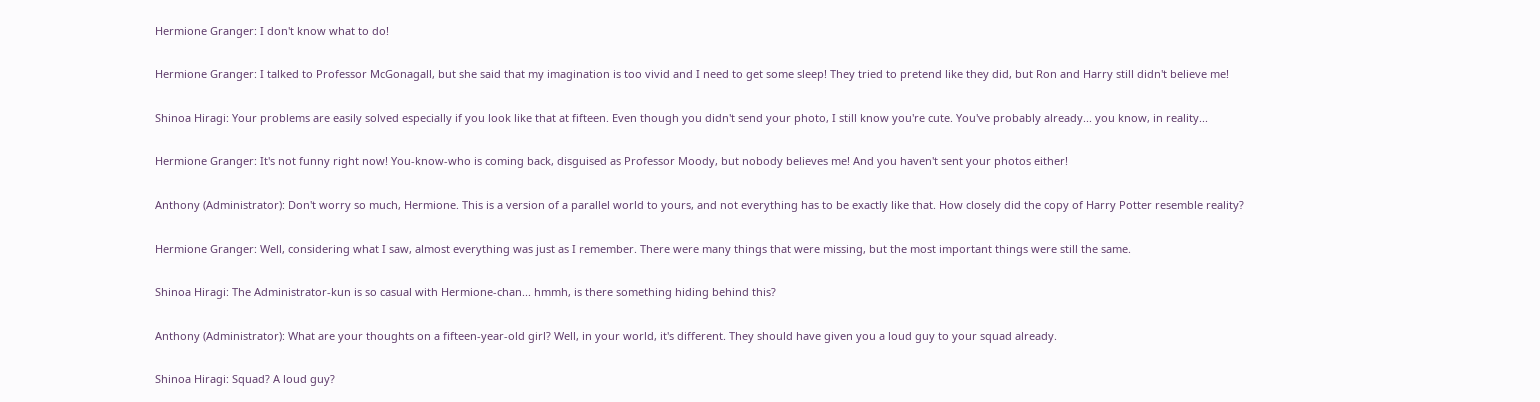Hermione Granger: I don't know what to do!

Hermione Granger: I talked to Professor McGonagall, but she said that my imagination is too vivid and I need to get some sleep! They tried to pretend like they did, but Ron and Harry still didn't believe me!

Shinoa Hiragi: Your problems are easily solved especially if you look like that at fifteen. Even though you didn't send your photo, I still know you're cute. You've probably already... you know, in reality...

Hermione Granger: It's not funny right now! You-know-who is coming back, disguised as Professor Moody, but nobody believes me! And you haven't sent your photos either!

Anthony (Administrator): Don't worry so much, Hermione. This is a version of a parallel world to yours, and not everything has to be exactly like that. How closely did the copy of Harry Potter resemble reality?

Hermione Granger: Well, considering what I saw, almost everything was just as I remember. There were many things that were missing, but the most important things were still the same.

Shinoa Hiragi: The Administrator-kun is so casual with Hermione-chan... hmmh, is there something hiding behind this?

Anthony (Administrator): What are your thoughts on a fifteen-year-old girl? Well, in your world, it's different. They should have given you a loud guy to your squad already.

Shinoa Hiragi: Squad? A loud guy?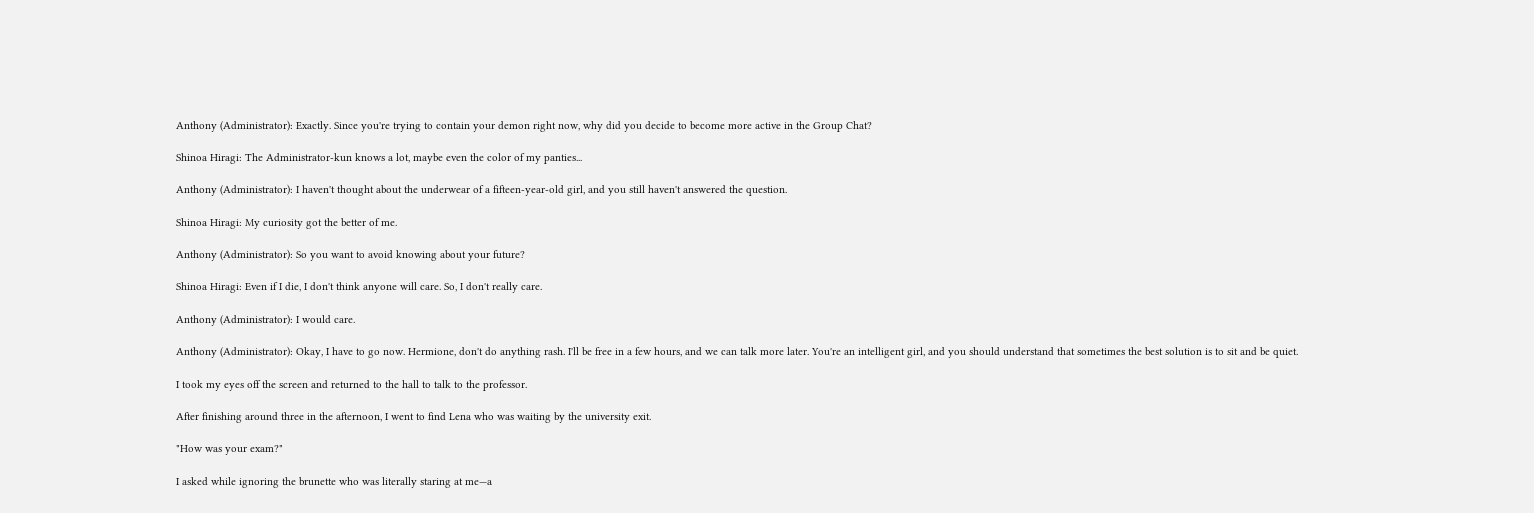Anthony (Administrator): Exactly. Since you're trying to contain your demon right now, why did you decide to become more active in the Group Chat?

Shinoa Hiragi: The Administrator-kun knows a lot, maybe even the color of my panties...

Anthony (Administrator): I haven't thought about the underwear of a fifteen-year-old girl, and you still haven't answered the question.

Shinoa Hiragi: My curiosity got the better of me.

Anthony (Administrator): So you want to avoid knowing about your future?

Shinoa Hiragi: Even if I die, I don't think anyone will care. So, I don't really care.

Anthony (Administrator): I would care.

Anthony (Administrator): Okay, I have to go now. Hermione, don't do anything rash. I'll be free in a few hours, and we can talk more later. You're an intelligent girl, and you should understand that sometimes the best solution is to sit and be quiet.

I took my eyes off the screen and returned to the hall to talk to the professor.

After finishing around three in the afternoon, I went to find Lena who was waiting by the university exit.

"How was your exam?"

I asked while ignoring the brunette who was literally staring at me—a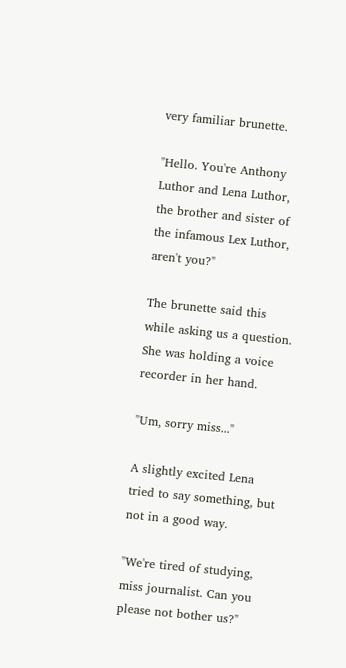very familiar brunette.

"Hello. You're Anthony Luthor and Lena Luthor, the brother and sister of the infamous Lex Luthor, aren't you?"

The brunette said this while asking us a question. She was holding a voice recorder in her hand.

"Um, sorry miss..."

A slightly excited Lena tried to say something, but not in a good way.

"We're tired of studying, miss journalist. Can you please not bother us?"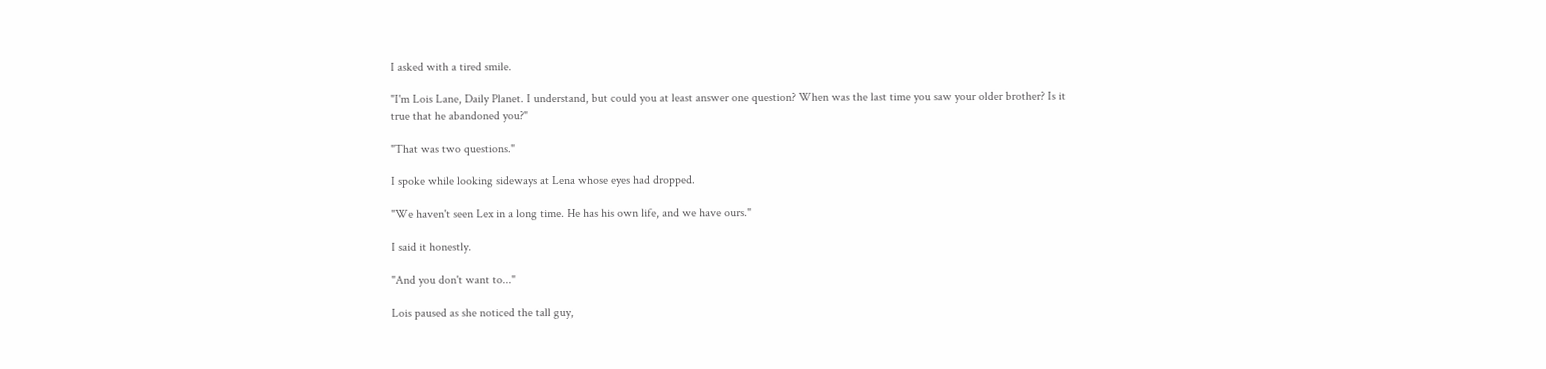I asked with a tired smile.

"I'm Lois Lane, Daily Planet. I understand, but could you at least answer one question? When was the last time you saw your older brother? Is it true that he abandoned you?"

"That was two questions."

I spoke while looking sideways at Lena whose eyes had dropped.

"We haven't seen Lex in a long time. He has his own life, and we have ours."

I said it honestly.

"And you don't want to..."

Lois paused as she noticed the tall guy,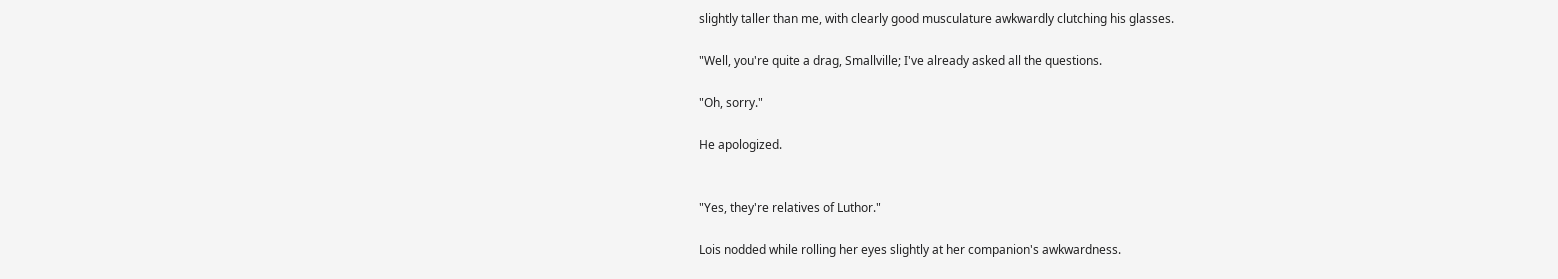slightly taller than me, with clearly good musculature awkwardly clutching his glasses.

"Well, you're quite a drag, Smallville; I've already asked all the questions.

"Oh, sorry."

He apologized.


"Yes, they're relatives of Luthor."

Lois nodded while rolling her eyes slightly at her companion's awkwardness.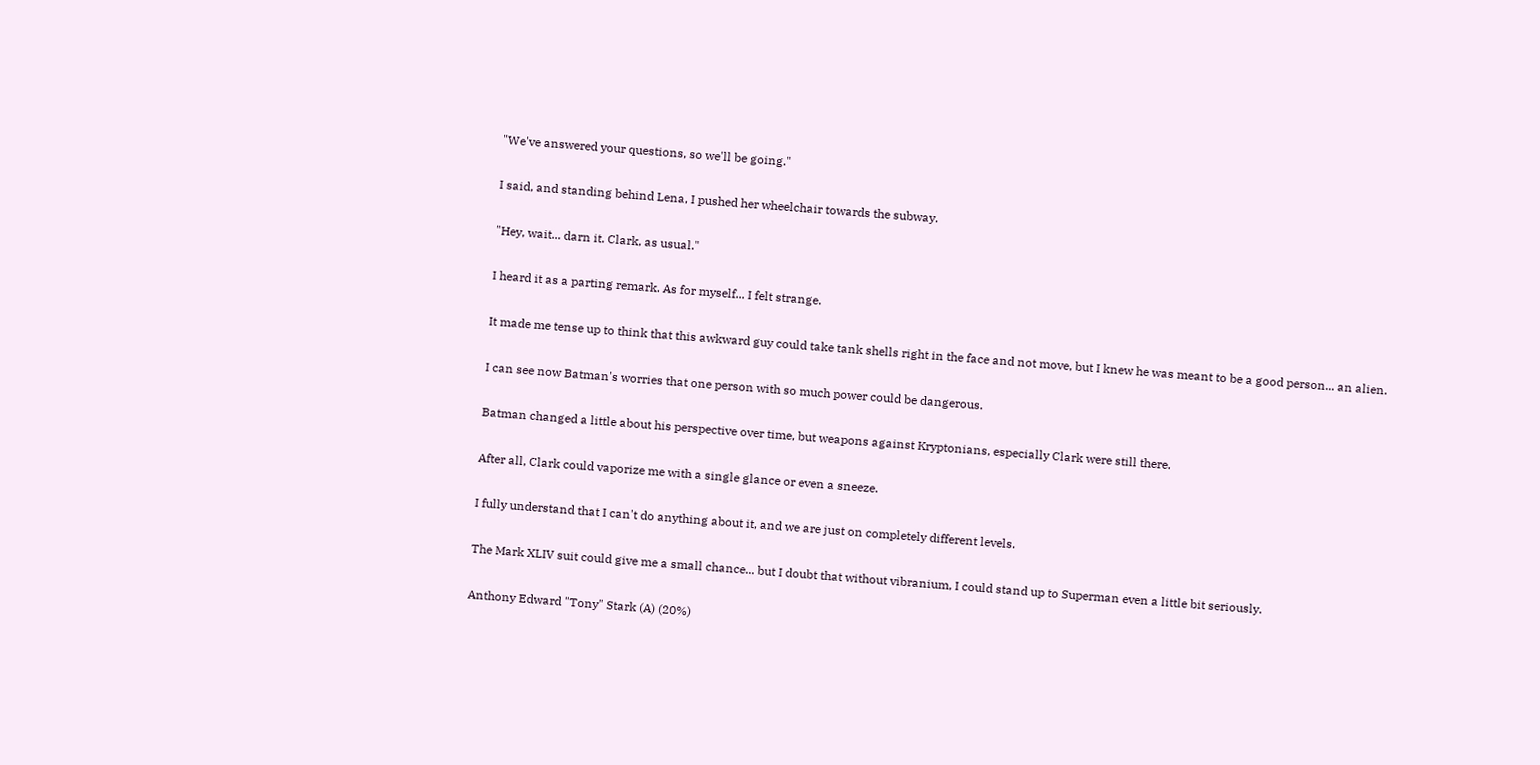"We've answered your questions, so we'll be going."

I said, and standing behind Lena, I pushed her wheelchair towards the subway.

"Hey, wait... darn it. Clark, as usual."

I heard it as a parting remark. As for myself... I felt strange.

It made me tense up to think that this awkward guy could take tank shells right in the face and not move, but I knew he was meant to be a good person... an alien.

I can see now Batman's worries that one person with so much power could be dangerous.

Batman changed a little about his perspective over time, but weapons against Kryptonians, especially Clark were still there.

After all, Clark could vaporize me with a single glance or even a sneeze.

I fully understand that I can't do anything about it, and we are just on completely different levels.

The Mark XLIV suit could give me a small chance... but I doubt that without vibranium, I could stand up to Superman even a little bit seriously.

Anthony Edward "Tony" Stark (A) (20%)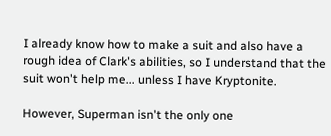I already know how to make a suit and also have a rough idea of Clark's abilities, so I understand that the suit won't help me... unless I have Kryptonite.

However, Superman isn't the only one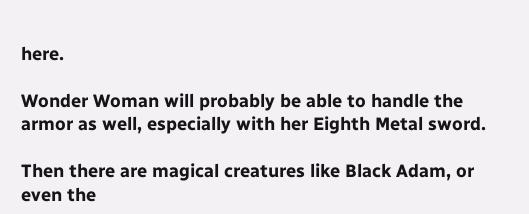here.

Wonder Woman will probably be able to handle the armor as well, especially with her Eighth Metal sword.

Then there are magical creatures like Black Adam, or even the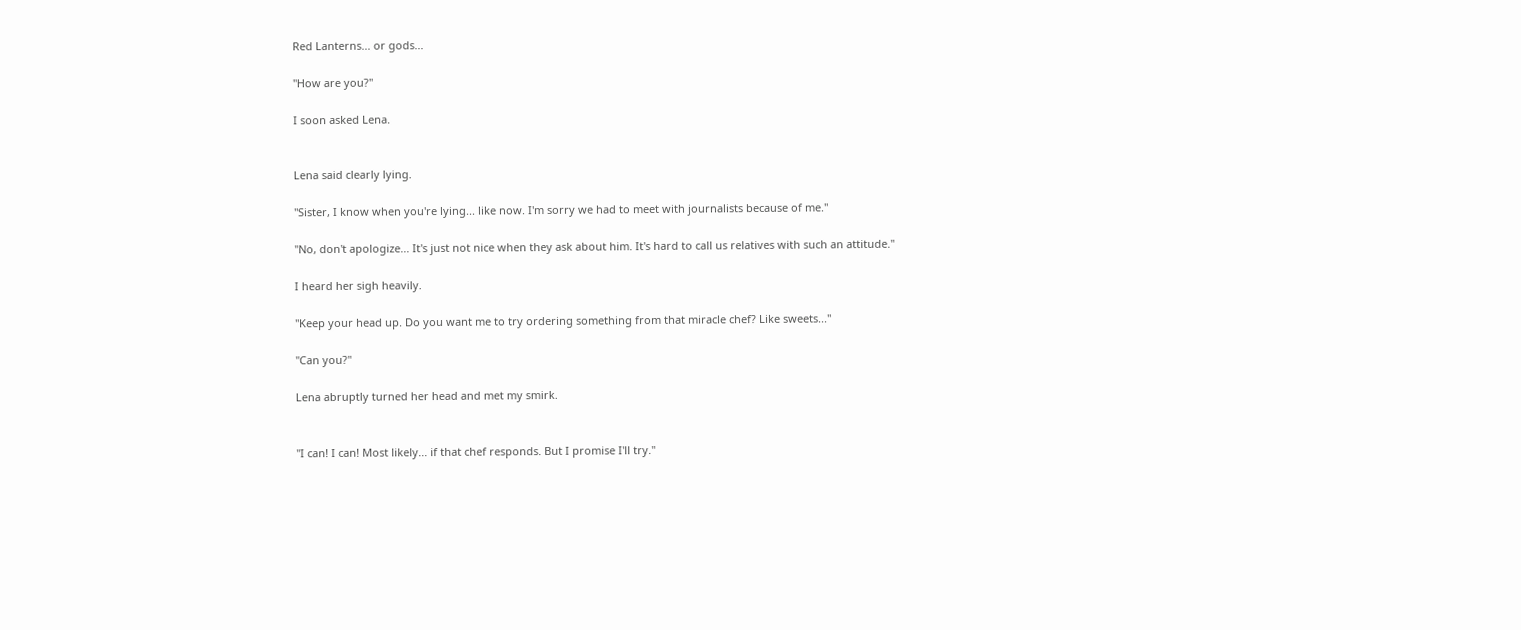Red Lanterns... or gods...

"How are you?"

I soon asked Lena.


Lena said clearly lying.

"Sister, I know when you're lying... like now. I'm sorry we had to meet with journalists because of me."

"No, don't apologize... It's just not nice when they ask about him. It's hard to call us relatives with such an attitude."

I heard her sigh heavily.

"Keep your head up. Do you want me to try ordering something from that miracle chef? Like sweets..."

"Can you?"

Lena abruptly turned her head and met my smirk.


"I can! I can! Most likely... if that chef responds. But I promise I'll try."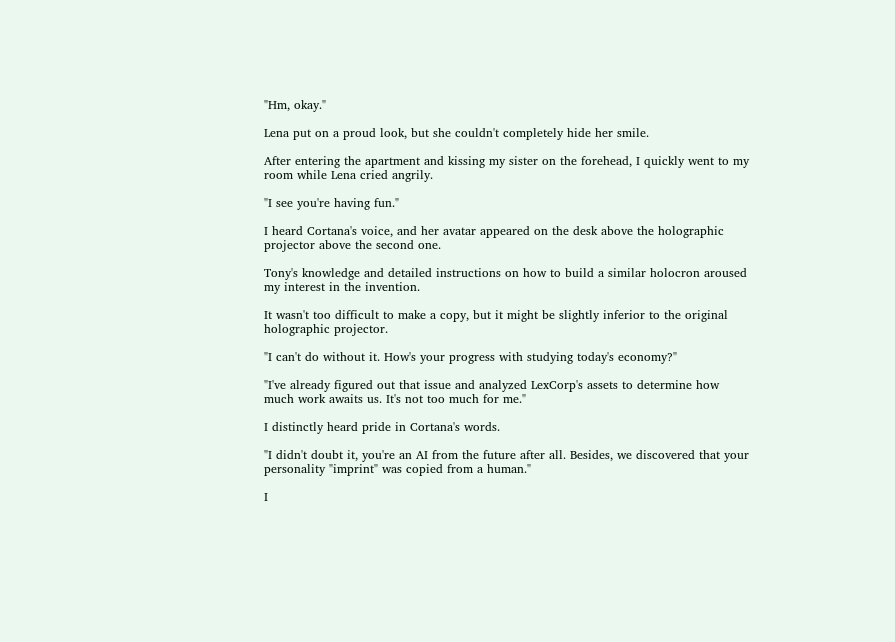"Hm, okay."

Lena put on a proud look, but she couldn't completely hide her smile.

After entering the apartment and kissing my sister on the forehead, I quickly went to my room while Lena cried angrily.

"I see you're having fun."

I heard Cortana's voice, and her avatar appeared on the desk above the holographic projector above the second one.

Tony's knowledge and detailed instructions on how to build a similar holocron aroused my interest in the invention.

It wasn't too difficult to make a copy, but it might be slightly inferior to the original holographic projector.

"I can't do without it. How's your progress with studying today's economy?"

"I've already figured out that issue and analyzed LexCorp's assets to determine how much work awaits us. It's not too much for me."

I distinctly heard pride in Cortana's words.

"I didn't doubt it, you're an AI from the future after all. Besides, we discovered that your personality "imprint" was copied from a human."

I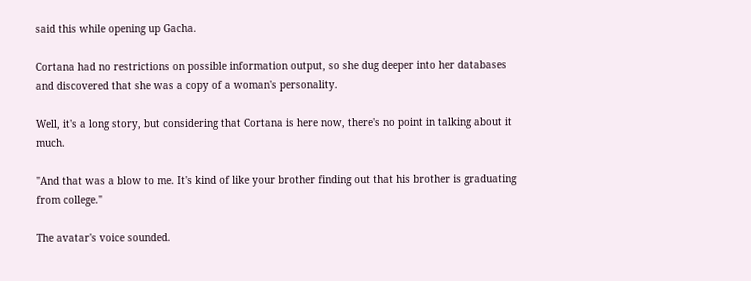said this while opening up Gacha.

Cortana had no restrictions on possible information output, so she dug deeper into her databases and discovered that she was a copy of a woman's personality.

Well, it's a long story, but considering that Cortana is here now, there's no point in talking about it much.

"And that was a blow to me. It's kind of like your brother finding out that his brother is graduating from college."

The avatar's voice sounded.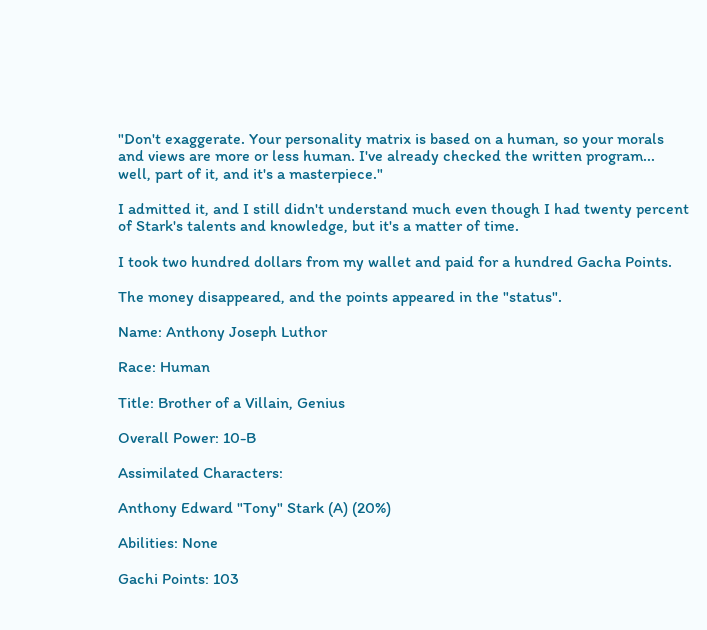"Don't exaggerate. Your personality matrix is based on a human, so your morals and views are more or less human. I've already checked the written program... well, part of it, and it's a masterpiece."

I admitted it, and I still didn't understand much even though I had twenty percent of Stark's talents and knowledge, but it's a matter of time.

I took two hundred dollars from my wallet and paid for a hundred Gacha Points.

The money disappeared, and the points appeared in the "status".

Name: Anthony Joseph Luthor

Race: Human

Title: Brother of a Villain, Genius

Overall Power: 10-B

Assimilated Characters:

Anthony Edward "Tony" Stark (A) (20%)

Abilities: None

Gachi Points: 103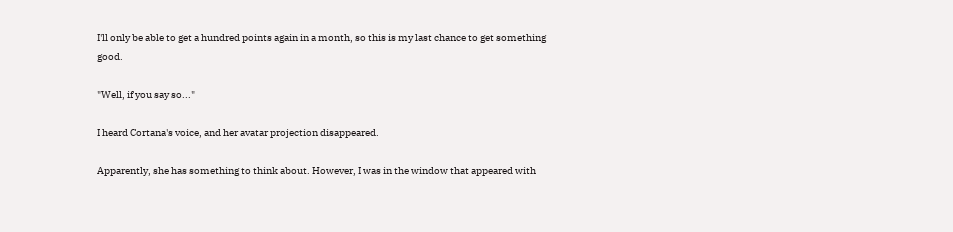I'll only be able to get a hundred points again in a month, so this is my last chance to get something good.

"Well, if you say so..."

I heard Cortana's voice, and her avatar projection disappeared.

Apparently, she has something to think about. However, I was in the window that appeared with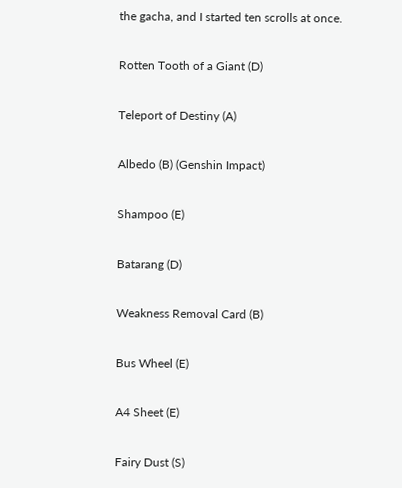the gacha, and I started ten scrolls at once.

Rotten Tooth of a Giant (D)

Teleport of Destiny (A)

Albedo (B) (Genshin Impact)

Shampoo (E)

Batarang (D)

Weakness Removal Card (B)

Bus Wheel (E)

A4 Sheet (E)

Fairy Dust (S)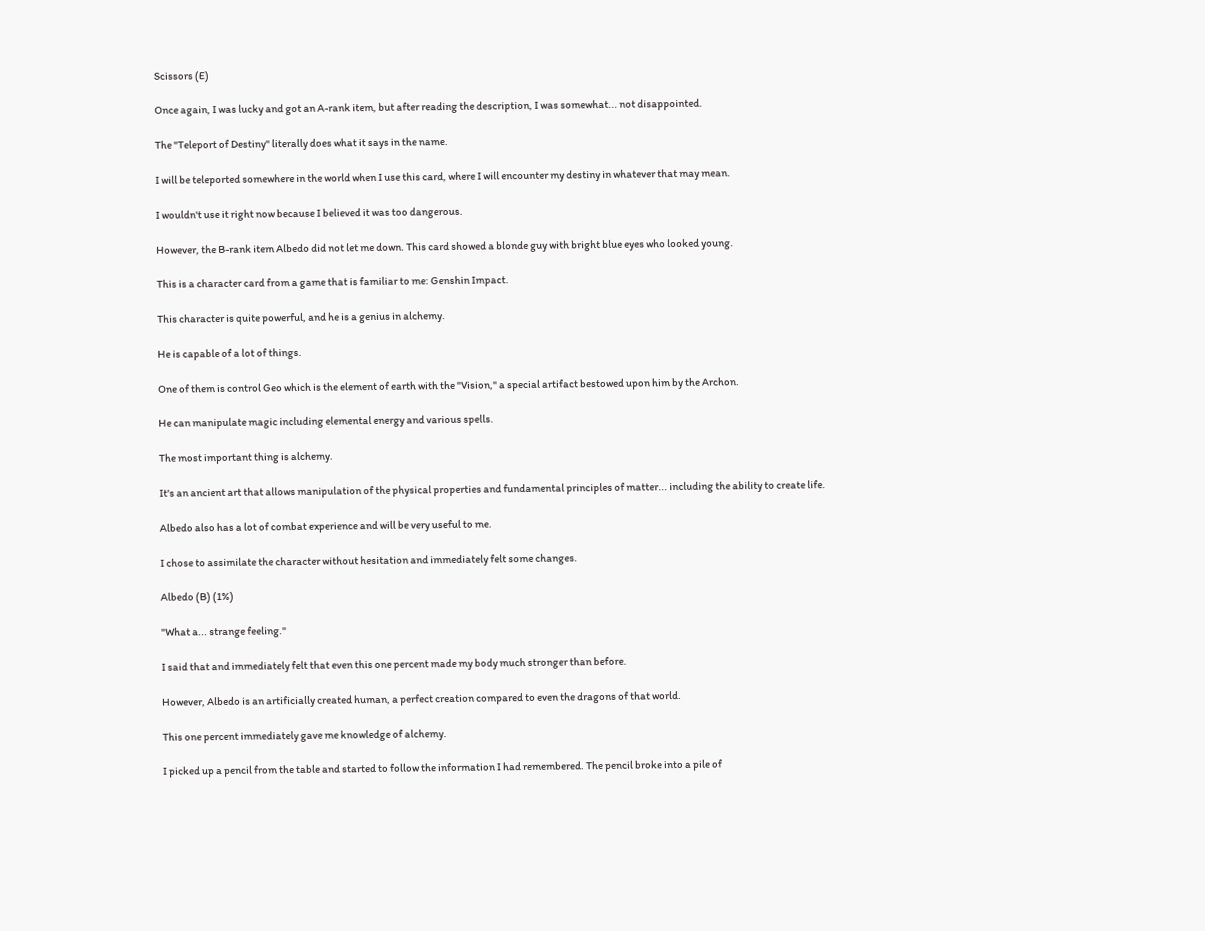Scissors (E)

Once again, I was lucky and got an A-rank item, but after reading the description, I was somewhat... not disappointed.

The "Teleport of Destiny" literally does what it says in the name.

I will be teleported somewhere in the world when I use this card, where I will encounter my destiny in whatever that may mean.

I wouldn't use it right now because I believed it was too dangerous.

However, the B-rank item Albedo did not let me down. This card showed a blonde guy with bright blue eyes who looked young.

This is a character card from a game that is familiar to me: Genshin Impact.

This character is quite powerful, and he is a genius in alchemy.

He is capable of a lot of things.

One of them is control Geo which is the element of earth with the "Vision," a special artifact bestowed upon him by the Archon.

He can manipulate magic including elemental energy and various spells.

The most important thing is alchemy.

It's an ancient art that allows manipulation of the physical properties and fundamental principles of matter... including the ability to create life.

Albedo also has a lot of combat experience and will be very useful to me.

I chose to assimilate the character without hesitation and immediately felt some changes.

Albedo (B) (1%)

"What a... strange feeling."

I said that and immediately felt that even this one percent made my body much stronger than before.

However, Albedo is an artificially created human, a perfect creation compared to even the dragons of that world.

This one percent immediately gave me knowledge of alchemy.

I picked up a pencil from the table and started to follow the information I had remembered. The pencil broke into a pile of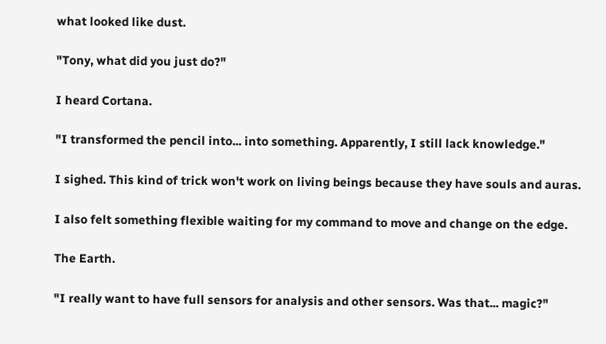what looked like dust.

"Tony, what did you just do?"

I heard Cortana.

"I transformed the pencil into... into something. Apparently, I still lack knowledge."

I sighed. This kind of trick won't work on living beings because they have souls and auras.

I also felt something flexible waiting for my command to move and change on the edge.

The Earth.

"I really want to have full sensors for analysis and other sensors. Was that... magic?"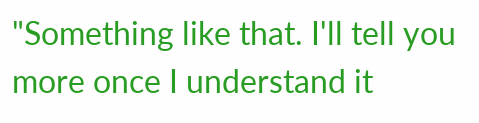"Something like that. I'll tell you more once I understand it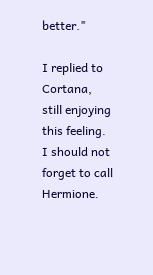better."

I replied to Cortana, still enjoying this feeling. I should not forget to call Hermione.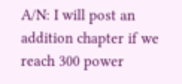A/N: I will post an addition chapter if we reach 300 power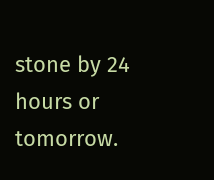stone by 24 hours or tomorrow.